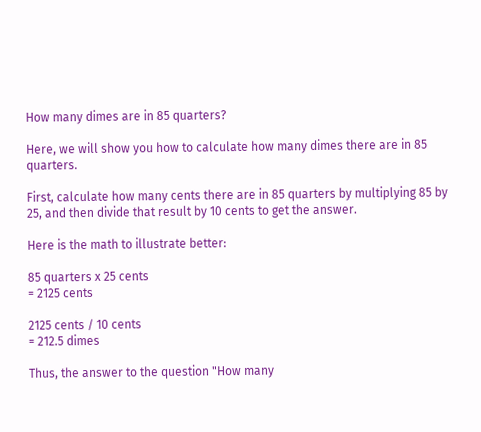How many dimes are in 85 quarters?

Here, we will show you how to calculate how many dimes there are in 85 quarters.

First, calculate how many cents there are in 85 quarters by multiplying 85 by 25, and then divide that result by 10 cents to get the answer.

Here is the math to illustrate better:

85 quarters x 25 cents
= 2125 cents

2125 cents / 10 cents
= 212.5 dimes

Thus, the answer to the question "How many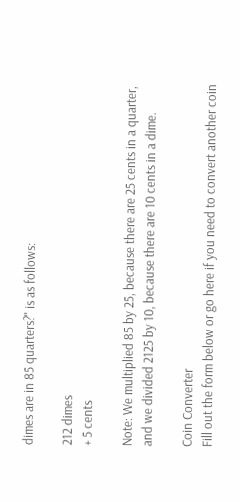dimes are in 85 quarters?" is as follows:

212 dimes
+ 5 cents

Note: We multiplied 85 by 25, because there are 25 cents in a quarter, and we divided 2125 by 10, because there are 10 cents in a dime.

Coin Converter
Fill out the form below or go here if you need to convert another coin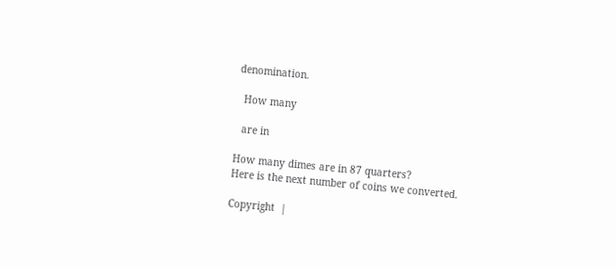denomination.

  How many

  are in

How many dimes are in 87 quarters?
Here is the next number of coins we converted.

Copyright  |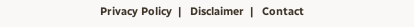Privacy Policy  |   Disclaimer  |   Contact